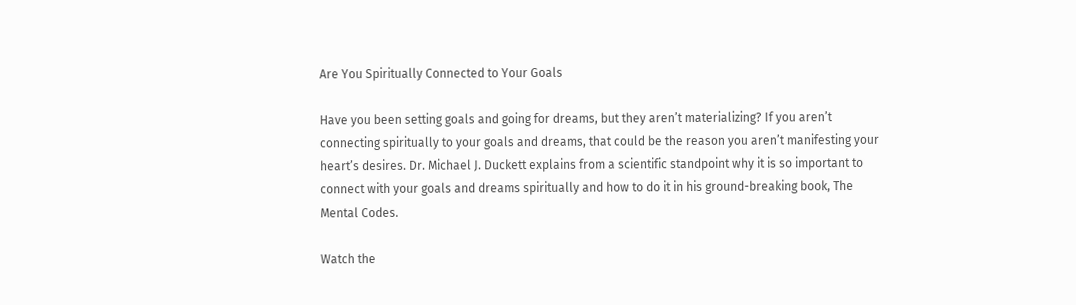Are You Spiritually Connected to Your Goals

Have you been setting goals and going for dreams, but they aren’t materializing? If you aren’t connecting spiritually to your goals and dreams, that could be the reason you aren’t manifesting your heart’s desires. Dr. Michael J. Duckett explains from a scientific standpoint why it is so important to connect with your goals and dreams spiritually and how to do it in his ground-breaking book, The Mental Codes.

Watch the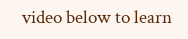video below to learn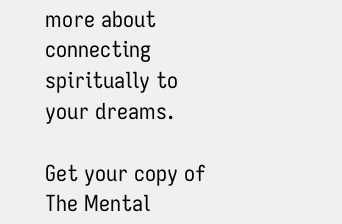more about connecting spiritually to your dreams.

Get your copy of The Mental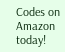Codes on Amazon today!